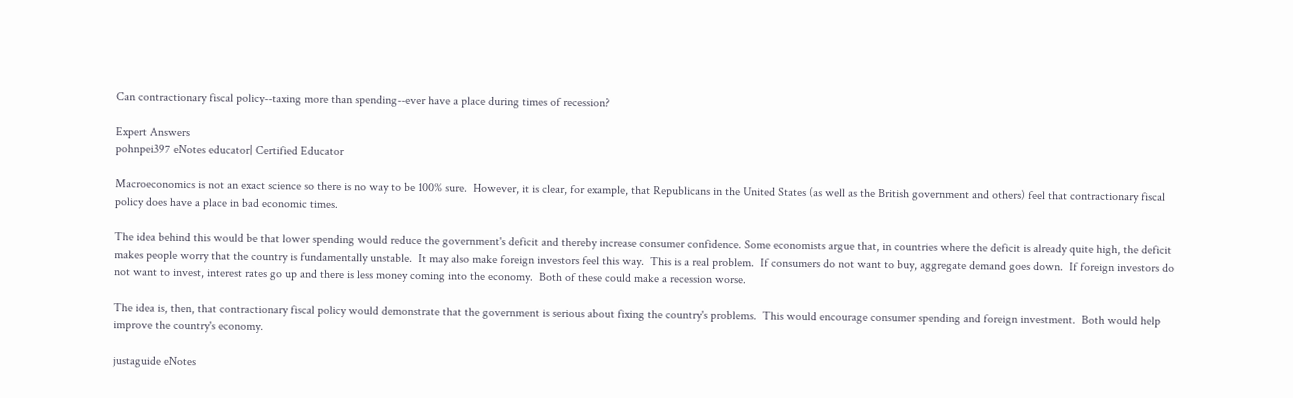Can contractionary fiscal policy--taxing more than spending--ever have a place during times of recession?

Expert Answers
pohnpei397 eNotes educator| Certified Educator

Macroeconomics is not an exact science so there is no way to be 100% sure.  However, it is clear, for example, that Republicans in the United States (as well as the British government and others) feel that contractionary fiscal policy does have a place in bad economic times.

The idea behind this would be that lower spending would reduce the government's deficit and thereby increase consumer confidence. Some economists argue that, in countries where the deficit is already quite high, the deficit makes people worry that the country is fundamentally unstable.  It may also make foreign investors feel this way.  This is a real problem.  If consumers do not want to buy, aggregate demand goes down.  If foreign investors do not want to invest, interest rates go up and there is less money coming into the economy.  Both of these could make a recession worse.

The idea is, then, that contractionary fiscal policy would demonstrate that the government is serious about fixing the country's problems.  This would encourage consumer spending and foreign investment.  Both would help improve the country's economy.

justaguide eNotes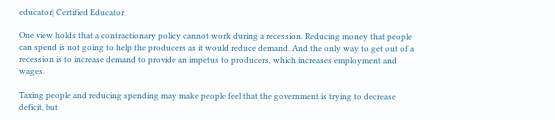educator| Certified Educator

One view holds that a contractionary policy cannot work during a recession. Reducing money that people can spend is not going to help the producers as it would reduce demand. And the only way to get out of a recession is to increase demand to provide an impetus to producers, which increases employment and wages.

Taxing people and reducing spending may make people feel that the government is trying to decrease deficit, but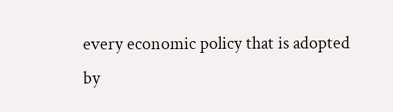every economic policy that is adopted by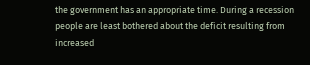the government has an appropriate time. During a recession people are least bothered about the deficit resulting from increased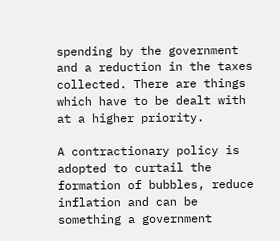spending by the government and a reduction in the taxes collected. There are things which have to be dealt with at a higher priority.

A contractionary policy is adopted to curtail the formation of bubbles, reduce inflation and can be something a government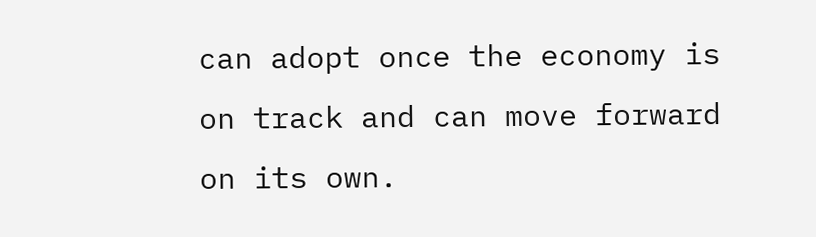can adopt once the economy is on track and can move forward on its own.